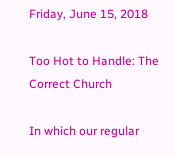Friday, June 15, 2018

Too Hot to Handle: The Correct Church

In which our regular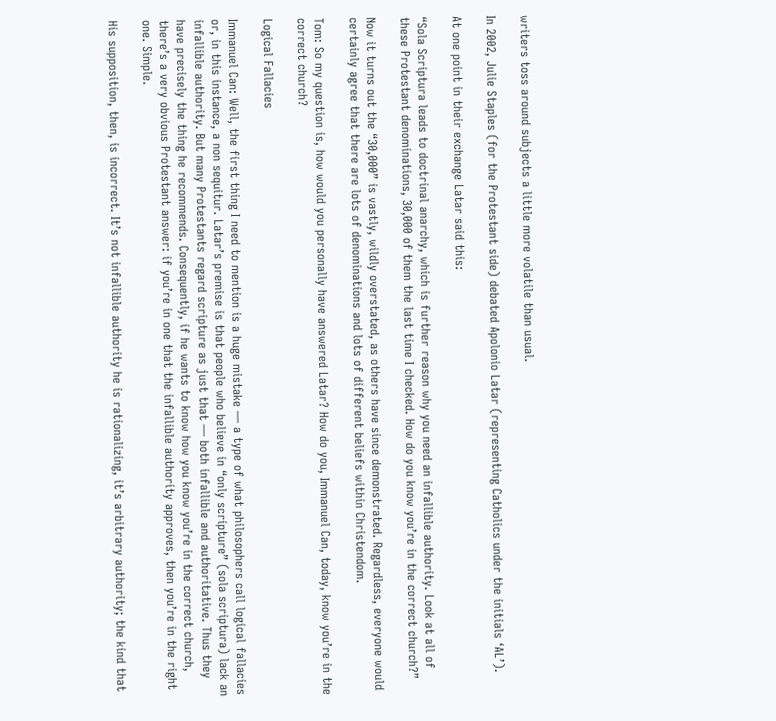writers toss around subjects a little more volatile than usual.

In 2002, Julie Staples (for the Protestant side) debated Apolonio Latar (representing Catholics under the initials ‘AL’).

At one point in their exchange Latar said this:

“Sola Scriptura leads to doctrinal anarchy, which is further reason why you need an infallible authority. Look at all of these Protestant denominations, 30,000 of them the last time I checked. How do you know you’re in the correct church?”

Now it turns out the “30,000” is vastly, wildly overstated, as others have since demonstrated. Regardless, everyone would certainly agree that there are lots of denominations and lots of different beliefs within Christendom.

Tom: So my question is, how would you personally have answered Latar? How do you, Immanuel Can, today, know you’re in the correct church?

Logical Fallacies

Immanuel Can: Well, the first thing I need to mention is a huge mistake — a type of what philosophers call logical fallacies or, in this instance, a non sequitur. Latar’s premise is that people who believe in “only scripture” (sola scriptura) lack an infallible authority. But many Protestants regard scripture as just that — both infallible and authoritative. Thus they have precisely the thing he recommends. Consequently, if he wants to know how you know you’re in the correct church, there’s a very obvious Protestant answer: if you’re in one that the infallible authority approves, then you’re in the right one. Simple.

His supposition, then, is incorrect. It’s not infallible authority he is rationalizing, it’s arbitrary authority; the kind that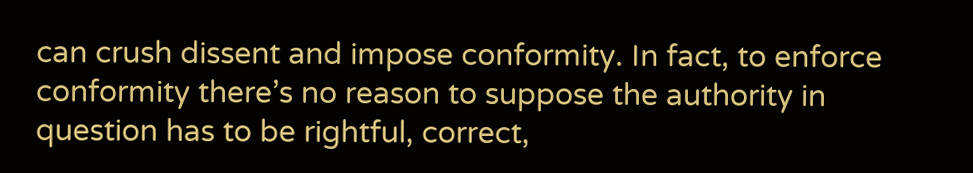can crush dissent and impose conformity. In fact, to enforce conformity there’s no reason to suppose the authority in question has to be rightful, correct,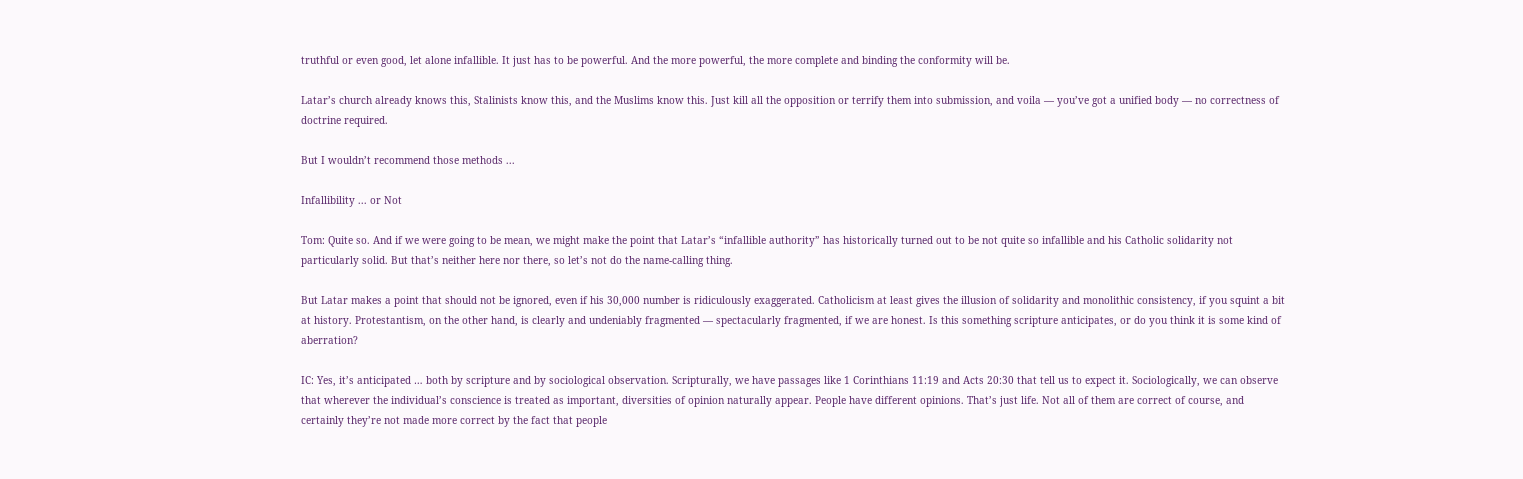truthful or even good, let alone infallible. It just has to be powerful. And the more powerful, the more complete and binding the conformity will be.

Latar’s church already knows this, Stalinists know this, and the Muslims know this. Just kill all the opposition or terrify them into submission, and voila — you’ve got a unified body — no correctness of doctrine required.

But I wouldn’t recommend those methods ...

Infallibility ... or Not

Tom: Quite so. And if we were going to be mean, we might make the point that Latar’s “infallible authority” has historically turned out to be not quite so infallible and his Catholic solidarity not particularly solid. But that’s neither here nor there, so let’s not do the name-calling thing.

But Latar makes a point that should not be ignored, even if his 30,000 number is ridiculously exaggerated. Catholicism at least gives the illusion of solidarity and monolithic consistency, if you squint a bit at history. Protestantism, on the other hand, is clearly and undeniably fragmented — spectacularly fragmented, if we are honest. Is this something scripture anticipates, or do you think it is some kind of aberration?

IC: Yes, it’s anticipated … both by scripture and by sociological observation. Scripturally, we have passages like 1 Corinthians 11:19 and Acts 20:30 that tell us to expect it. Sociologically, we can observe that wherever the individual’s conscience is treated as important, diversities of opinion naturally appear. People have different opinions. That’s just life. Not all of them are correct of course, and certainly they’re not made more correct by the fact that people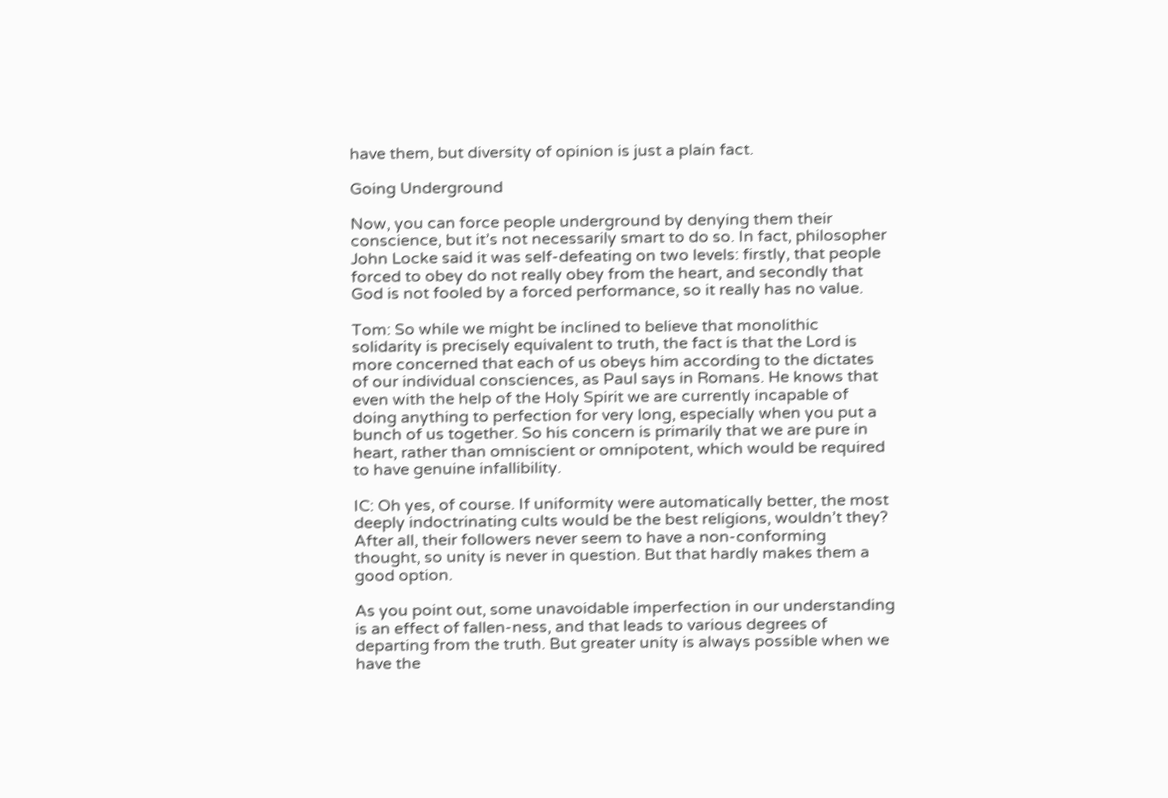have them, but diversity of opinion is just a plain fact.

Going Underground

Now, you can force people underground by denying them their conscience, but it’s not necessarily smart to do so. In fact, philosopher John Locke said it was self-defeating on two levels: firstly, that people forced to obey do not really obey from the heart, and secondly that God is not fooled by a forced performance, so it really has no value.

Tom: So while we might be inclined to believe that monolithic solidarity is precisely equivalent to truth, the fact is that the Lord is more concerned that each of us obeys him according to the dictates of our individual consciences, as Paul says in Romans. He knows that even with the help of the Holy Spirit we are currently incapable of doing anything to perfection for very long, especially when you put a bunch of us together. So his concern is primarily that we are pure in heart, rather than omniscient or omnipotent, which would be required to have genuine infallibility.

IC: Oh yes, of course. If uniformity were automatically better, the most deeply indoctrinating cults would be the best religions, wouldn’t they? After all, their followers never seem to have a non-conforming thought, so unity is never in question. But that hardly makes them a good option.

As you point out, some unavoidable imperfection in our understanding is an effect of fallen-ness, and that leads to various degrees of departing from the truth. But greater unity is always possible when we have the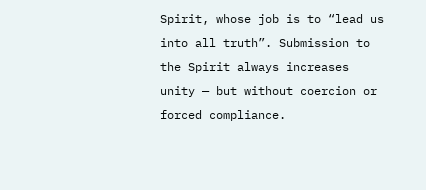Spirit, whose job is to “lead us into all truth”. Submission to the Spirit always increases unity — but without coercion or forced compliance.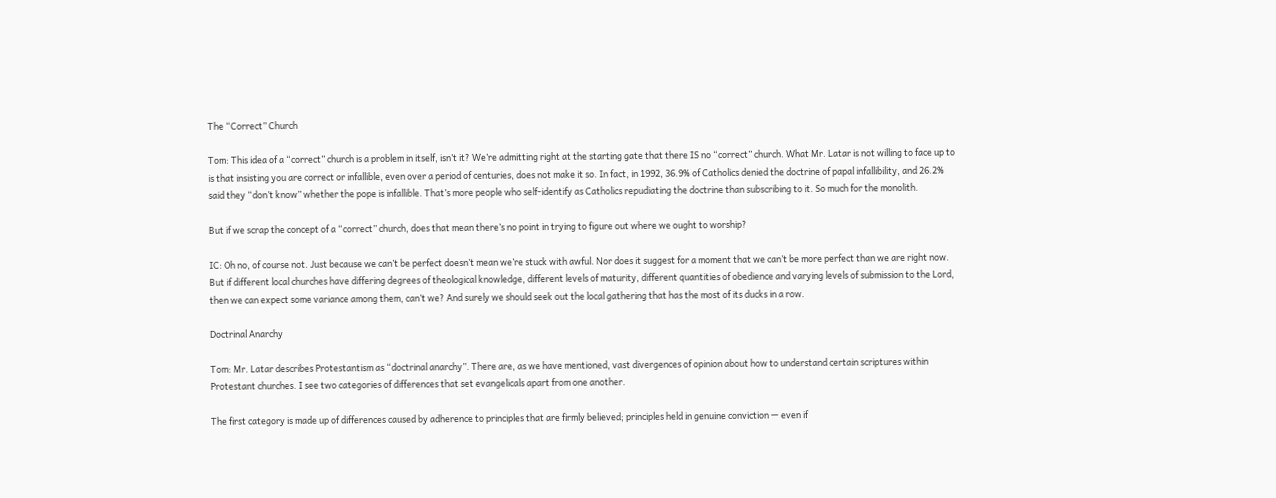The “Correct” Church

Tom: This idea of a “correct” church is a problem in itself, isn’t it? We’re admitting right at the starting gate that there IS no “correct” church. What Mr. Latar is not willing to face up to is that insisting you are correct or infallible, even over a period of centuries, does not make it so. In fact, in 1992, 36.9% of Catholics denied the doctrine of papal infallibility, and 26.2% said they “don’t know” whether the pope is infallible. That’s more people who self-identify as Catholics repudiating the doctrine than subscribing to it. So much for the monolith.

But if we scrap the concept of a “correct” church, does that mean there’s no point in trying to figure out where we ought to worship?

IC: Oh no, of course not. Just because we can’t be perfect doesn’t mean we’re stuck with awful. Nor does it suggest for a moment that we can’t be more perfect than we are right now. But if different local churches have differing degrees of theological knowledge, different levels of maturity, different quantities of obedience and varying levels of submission to the Lord, then we can expect some variance among them, can’t we? And surely we should seek out the local gathering that has the most of its ducks in a row.

Doctrinal Anarchy

Tom: Mr. Latar describes Protestantism as “doctrinal anarchy”. There are, as we have mentioned, vast divergences of opinion about how to understand certain scriptures within Protestant churches. I see two categories of differences that set evangelicals apart from one another.

The first category is made up of differences caused by adherence to principles that are firmly believed; principles held in genuine conviction — even if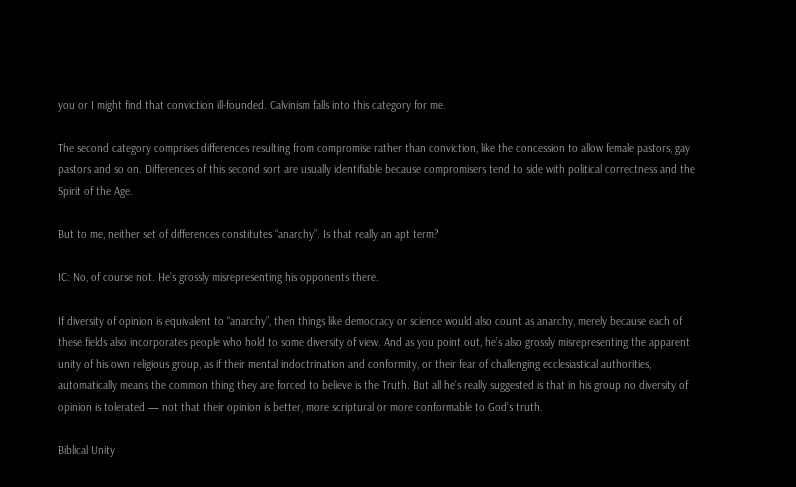you or I might find that conviction ill-founded. Calvinism falls into this category for me.

The second category comprises differences resulting from compromise rather than conviction, like the concession to allow female pastors, gay pastors and so on. Differences of this second sort are usually identifiable because compromisers tend to side with political correctness and the Spirit of the Age.

But to me, neither set of differences constitutes “anarchy”. Is that really an apt term?

IC: No, of course not. He’s grossly misrepresenting his opponents there.

If diversity of opinion is equivalent to “anarchy”, then things like democracy or science would also count as anarchy, merely because each of these fields also incorporates people who hold to some diversity of view. And as you point out, he’s also grossly misrepresenting the apparent unity of his own religious group, as if their mental indoctrination and conformity, or their fear of challenging ecclesiastical authorities, automatically means the common thing they are forced to believe is the Truth. But all he’s really suggested is that in his group no diversity of opinion is tolerated — not that their opinion is better, more scriptural or more conformable to God’s truth.

Biblical Unity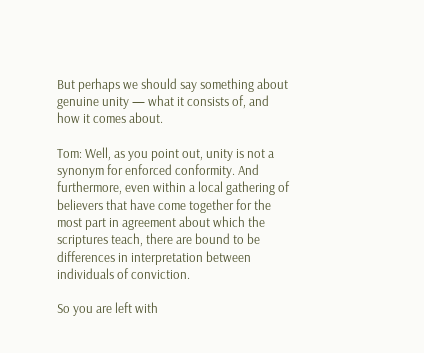But perhaps we should say something about genuine unity — what it consists of, and how it comes about.

Tom: Well, as you point out, unity is not a synonym for enforced conformity. And furthermore, even within a local gathering of believers that have come together for the most part in agreement about which the scriptures teach, there are bound to be differences in interpretation between individuals of conviction.

So you are left with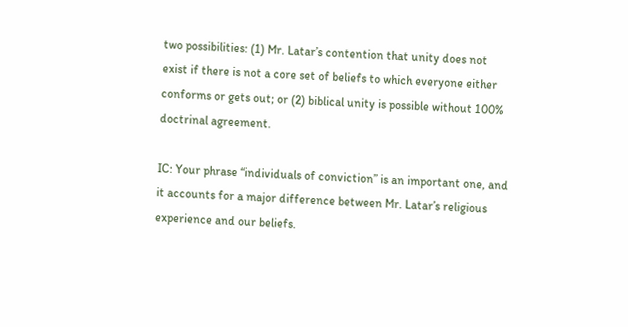two possibilities: (1) Mr. Latar’s contention that unity does not exist if there is not a core set of beliefs to which everyone either conforms or gets out; or (2) biblical unity is possible without 100% doctrinal agreement.

IC: Your phrase “individuals of conviction” is an important one, and it accounts for a major difference between Mr. Latar’s religious experience and our beliefs.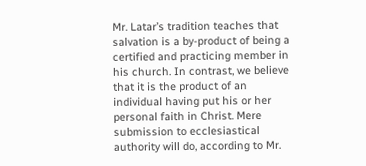Mr. Latar’s tradition teaches that salvation is a by-product of being a certified and practicing member in his church. In contrast, we believe that it is the product of an individual having put his or her personal faith in Christ. Mere submission to ecclesiastical authority will do, according to Mr.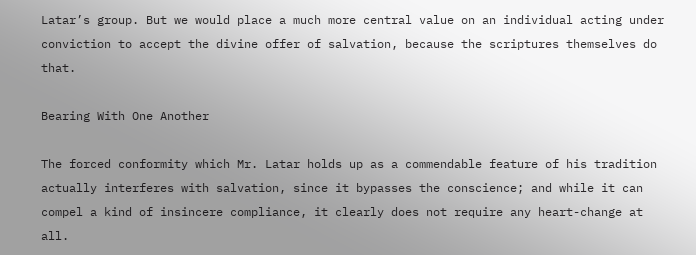Latar’s group. But we would place a much more central value on an individual acting under conviction to accept the divine offer of salvation, because the scriptures themselves do that.

Bearing With One Another

The forced conformity which Mr. Latar holds up as a commendable feature of his tradition actually interferes with salvation, since it bypasses the conscience; and while it can compel a kind of insincere compliance, it clearly does not require any heart-change at all.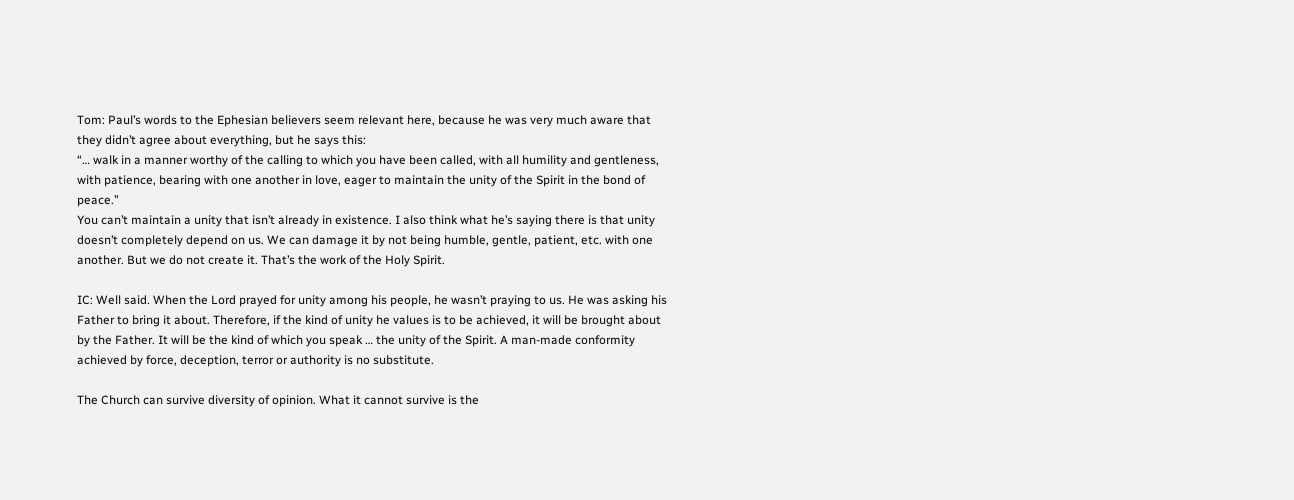Tom: Paul’s words to the Ephesian believers seem relevant here, because he was very much aware that they didn’t agree about everything, but he says this:
“… walk in a manner worthy of the calling to which you have been called, with all humility and gentleness, with patience, bearing with one another in love, eager to maintain the unity of the Spirit in the bond of peace.”
You can’t maintain a unity that isn’t already in existence. I also think what he’s saying there is that unity doesn’t completely depend on us. We can damage it by not being humble, gentle, patient, etc. with one another. But we do not create it. That’s the work of the Holy Spirit.

IC: Well said. When the Lord prayed for unity among his people, he wasn’t praying to us. He was asking his Father to bring it about. Therefore, if the kind of unity he values is to be achieved, it will be brought about by the Father. It will be the kind of which you speak … the unity of the Spirit. A man-made conformity achieved by force, deception, terror or authority is no substitute.

The Church can survive diversity of opinion. What it cannot survive is the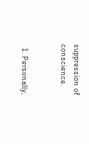suppression of conscience.


  1. Personally,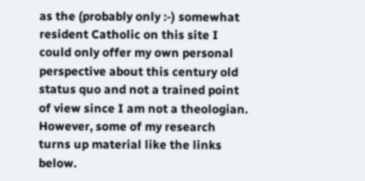as the (probably only :-) somewhat resident Catholic on this site I could only offer my own personal perspective about this century old status quo and not a trained point of view since I am not a theologian. However, some of my research turns up material like the links below.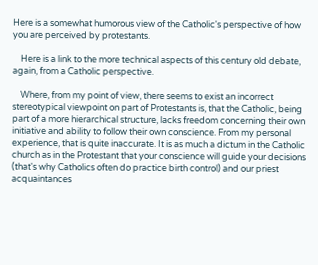Here is a somewhat humorous view of the Catholic's perspective of how you are perceived by protestants.

    Here is a link to the more technical aspects of this century old debate, again, from a Catholic perspective.

    Where, from my point of view, there seems to exist an incorrect stereotypical viewpoint on part of Protestants is, that the Catholic, being part of a more hierarchical structure, lacks freedom concerning their own initiative and ability to follow their own conscience. From my personal experience, that is quite inaccurate. It is as much a dictum in the Catholic church as in the Protestant that your conscience will guide your decisions (that's why Catholics often do practice birth control) and our priest acquaintances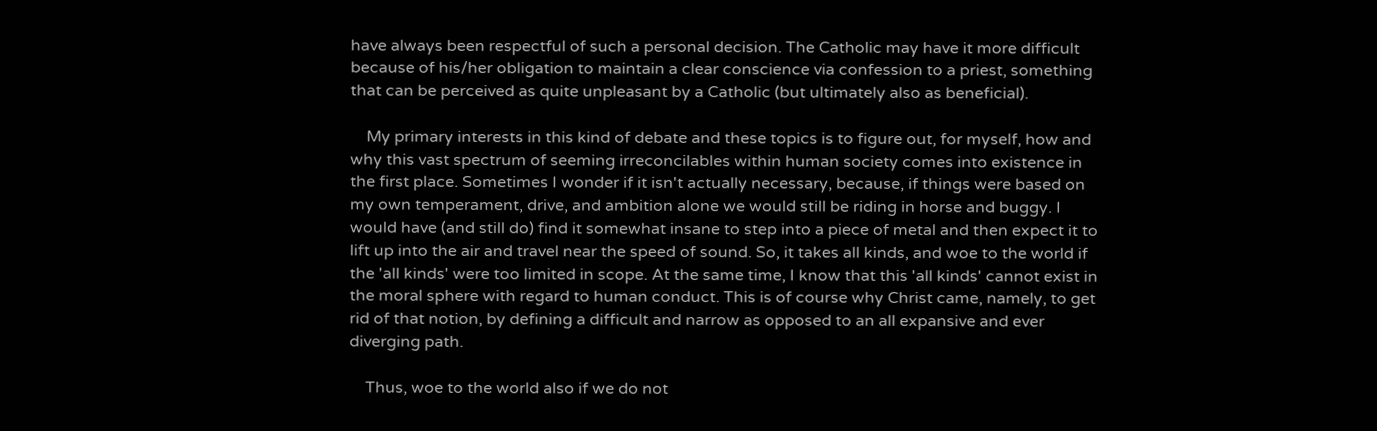have always been respectful of such a personal decision. The Catholic may have it more difficult because of his/her obligation to maintain a clear conscience via confession to a priest, something that can be perceived as quite unpleasant by a Catholic (but ultimately also as beneficial).

    My primary interests in this kind of debate and these topics is to figure out, for myself, how and why this vast spectrum of seeming irreconcilables within human society comes into existence in the first place. Sometimes I wonder if it isn't actually necessary, because, if things were based on my own temperament, drive, and ambition alone we would still be riding in horse and buggy. I would have (and still do) find it somewhat insane to step into a piece of metal and then expect it to lift up into the air and travel near the speed of sound. So, it takes all kinds, and woe to the world if the 'all kinds' were too limited in scope. At the same time, I know that this 'all kinds' cannot exist in the moral sphere with regard to human conduct. This is of course why Christ came, namely, to get rid of that notion, by defining a difficult and narrow as opposed to an all expansive and ever diverging path.

    Thus, woe to the world also if we do not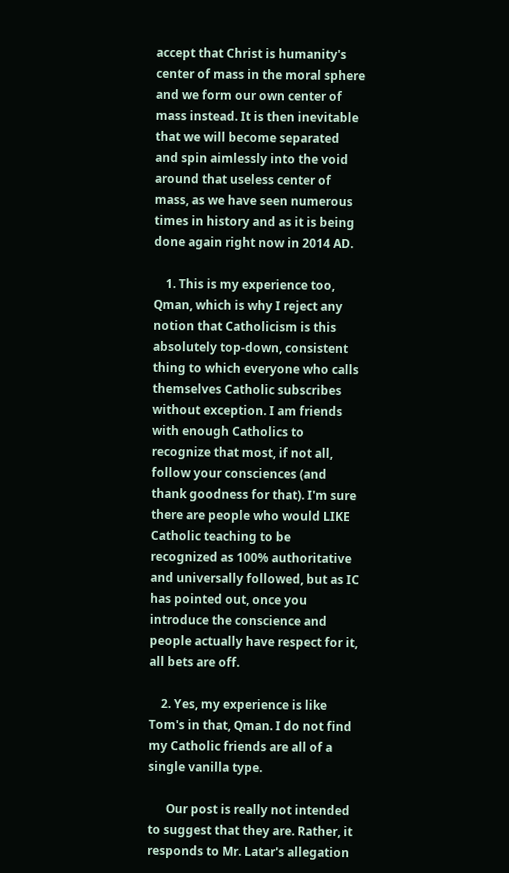accept that Christ is humanity's center of mass in the moral sphere and we form our own center of mass instead. It is then inevitable that we will become separated and spin aimlessly into the void around that useless center of mass, as we have seen numerous times in history and as it is being done again right now in 2014 AD.

    1. This is my experience too, Qman, which is why I reject any notion that Catholicism is this absolutely top-down, consistent thing to which everyone who calls themselves Catholic subscribes without exception. I am friends with enough Catholics to recognize that most, if not all, follow your consciences (and thank goodness for that). I'm sure there are people who would LIKE Catholic teaching to be recognized as 100% authoritative and universally followed, but as IC has pointed out, once you introduce the conscience and people actually have respect for it, all bets are off.

    2. Yes, my experience is like Tom's in that, Qman. I do not find my Catholic friends are all of a single vanilla type.

      Our post is really not intended to suggest that they are. Rather, it responds to Mr. Latar's allegation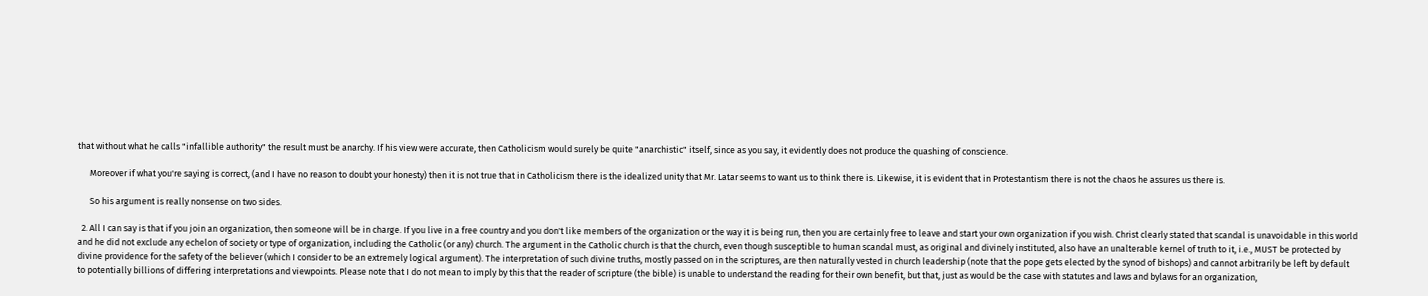that without what he calls "infallible authority" the result must be anarchy. If his view were accurate, then Catholicism would surely be quite "anarchistic" itself, since as you say, it evidently does not produce the quashing of conscience.

      Moreover if what you're saying is correct, (and I have no reason to doubt your honesty) then it is not true that in Catholicism there is the idealized unity that Mr. Latar seems to want us to think there is. Likewise, it is evident that in Protestantism there is not the chaos he assures us there is.

      So his argument is really nonsense on two sides.

  2. All I can say is that if you join an organization, then someone will be in charge. If you live in a free country and you don't like members of the organization or the way it is being run, then you are certainly free to leave and start your own organization if you wish. Christ clearly stated that scandal is unavoidable in this world and he did not exclude any echelon of society or type of organization, including the Catholic (or any) church. The argument in the Catholic church is that the church, even though susceptible to human scandal must, as original and divinely instituted, also have an unalterable kernel of truth to it, i.e., MUST be protected by divine providence for the safety of the believer (which I consider to be an extremely logical argument). The interpretation of such divine truths, mostly passed on in the scriptures, are then naturally vested in church leadership (note that the pope gets elected by the synod of bishops) and cannot arbitrarily be left by default to potentially billions of differing interpretations and viewpoints. Please note that I do not mean to imply by this that the reader of scripture (the bible) is unable to understand the reading for their own benefit, but that, just as would be the case with statutes and laws and bylaws for an organization,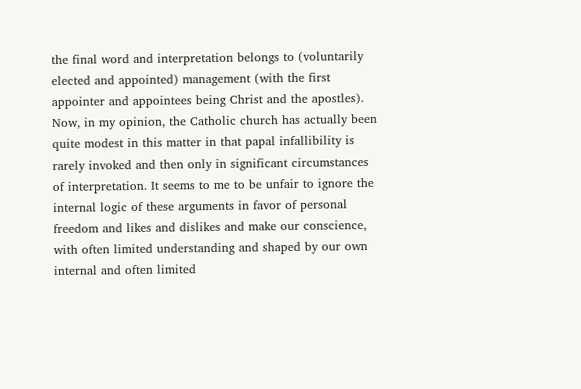the final word and interpretation belongs to (voluntarily elected and appointed) management (with the first appointer and appointees being Christ and the apostles). Now, in my opinion, the Catholic church has actually been quite modest in this matter in that papal infallibility is rarely invoked and then only in significant circumstances of interpretation. It seems to me to be unfair to ignore the internal logic of these arguments in favor of personal freedom and likes and dislikes and make our conscience, with often limited understanding and shaped by our own internal and often limited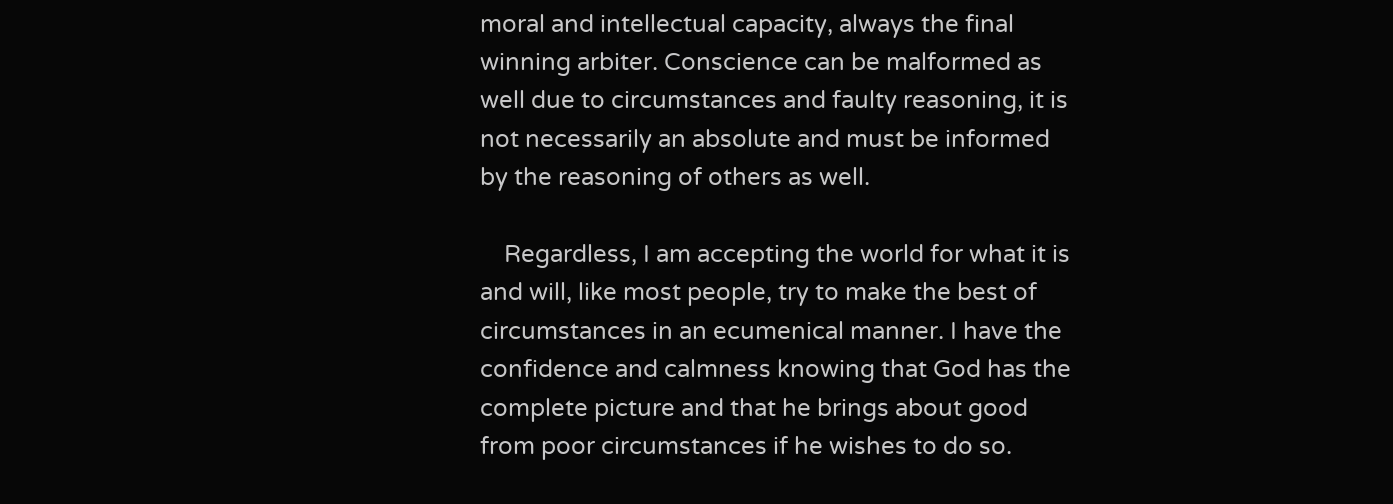moral and intellectual capacity, always the final winning arbiter. Conscience can be malformed as well due to circumstances and faulty reasoning, it is not necessarily an absolute and must be informed by the reasoning of others as well.

    Regardless, I am accepting the world for what it is and will, like most people, try to make the best of circumstances in an ecumenical manner. I have the confidence and calmness knowing that God has the complete picture and that he brings about good from poor circumstances if he wishes to do so.